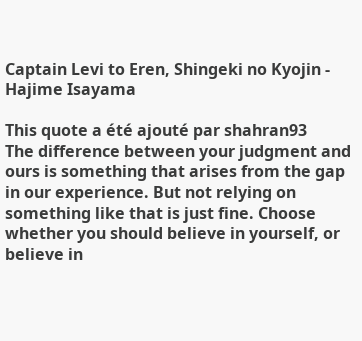Captain Levi to Eren, Shingeki no Kyojin - Hajime Isayama

This quote a été ajouté par shahran93
The difference between your judgment and ours is something that arises from the gap in our experience. But not relying on something like that is just fine. Choose whether you should believe in yourself, or believe in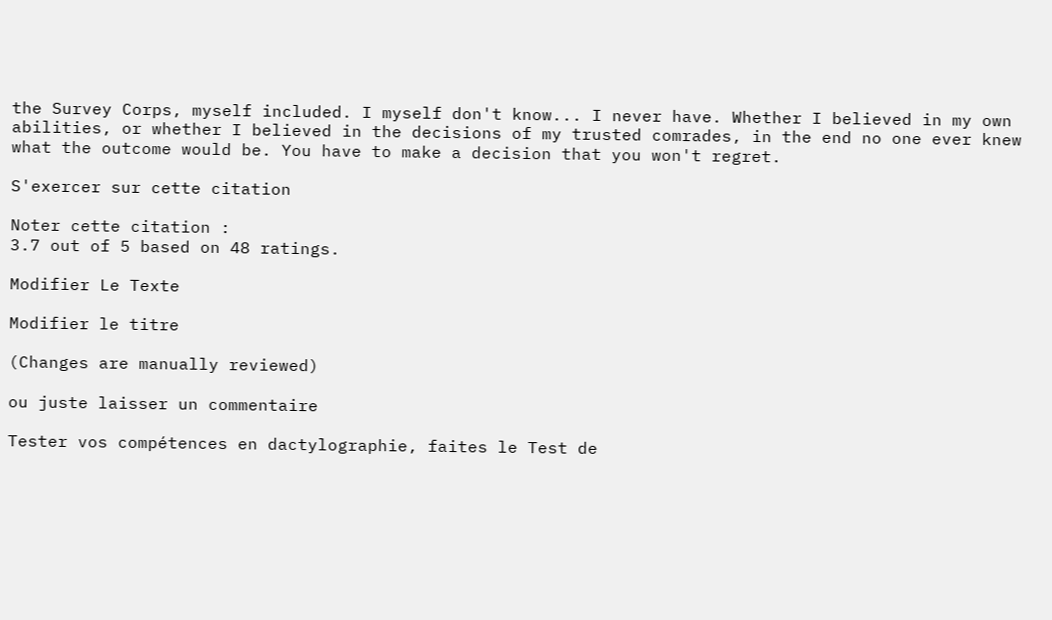the Survey Corps, myself included. I myself don't know... I never have. Whether I believed in my own abilities, or whether I believed in the decisions of my trusted comrades, in the end no one ever knew what the outcome would be. You have to make a decision that you won't regret.

S'exercer sur cette citation

Noter cette citation :
3.7 out of 5 based on 48 ratings.

Modifier Le Texte

Modifier le titre

(Changes are manually reviewed)

ou juste laisser un commentaire

Tester vos compétences en dactylographie, faites le Test de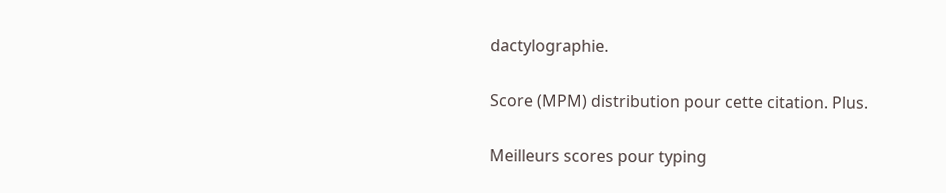dactylographie.

Score (MPM) distribution pour cette citation. Plus.

Meilleurs scores pour typing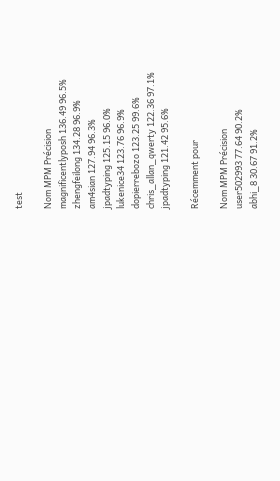test

Nom MPM Précision
magnificentlyposh 136.49 96.5%
zhengfeilong 134.28 96.9%
am4sian 127.94 96.3%
jpadtyping 125.15 96.0%
lukenice34 123.76 96.9%
dopierrebozo 123.25 99.6%
chris_allan_qwerty 122.36 97.1%
jpadtyping 121.42 95.6%

Récemment pour

Nom MPM Précision
user502993 77.64 90.2%
abhi_8 30.67 91.2%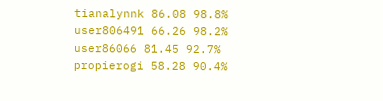tianalynnk 86.08 98.8%
user806491 66.26 98.2%
user86066 81.45 92.7%
propierogi 58.28 90.4%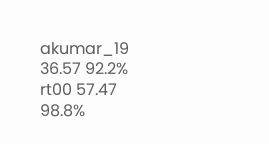akumar_19 36.57 92.2%
rt00 57.47 98.8%